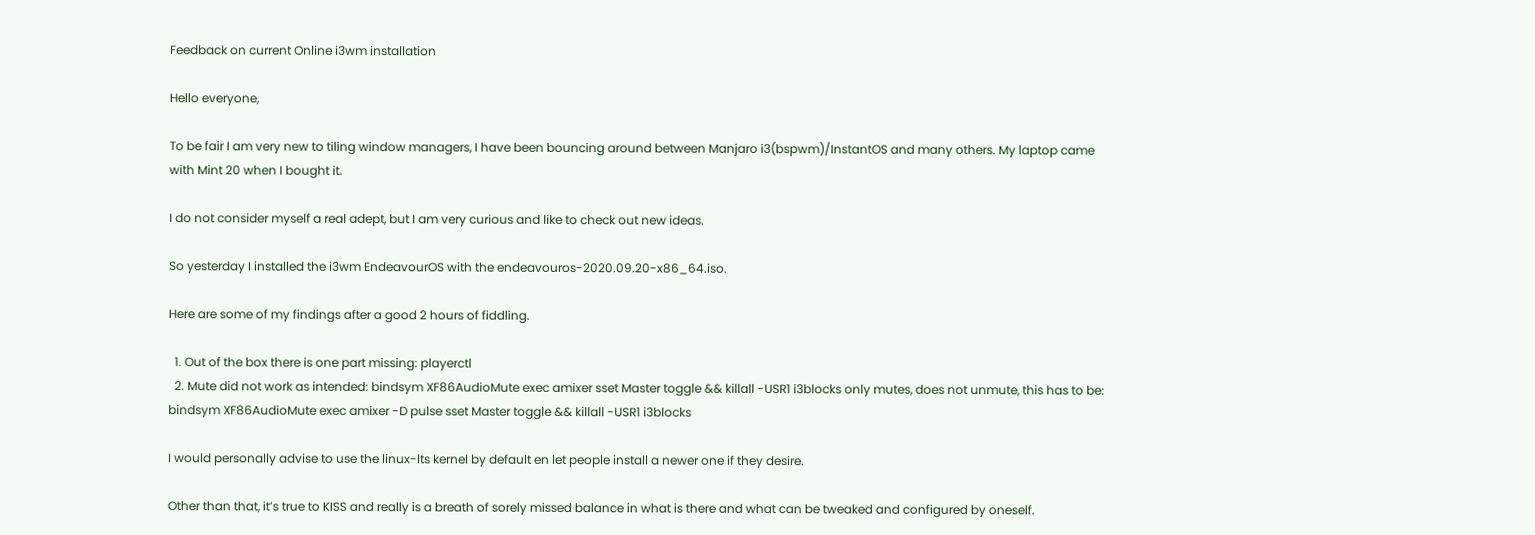Feedback on current Online i3wm installation

Hello everyone,

To be fair I am very new to tiling window managers, I have been bouncing around between Manjaro i3(bspwm)/InstantOS and many others. My laptop came with Mint 20 when I bought it.

I do not consider myself a real adept, but I am very curious and like to check out new ideas.

So yesterday I installed the i3wm EndeavourOS with the endeavouros-2020.09.20-x86_64.iso.

Here are some of my findings after a good 2 hours of fiddling.

  1. Out of the box there is one part missing: playerctl
  2. Mute did not work as intended: bindsym XF86AudioMute exec amixer sset Master toggle && killall -USR1 i3blocks only mutes, does not unmute, this has to be: bindsym XF86AudioMute exec amixer -D pulse sset Master toggle && killall -USR1 i3blocks

I would personally advise to use the linux-lts kernel by default en let people install a newer one if they desire.

Other than that, it’s true to KISS and really is a breath of sorely missed balance in what is there and what can be tweaked and configured by oneself.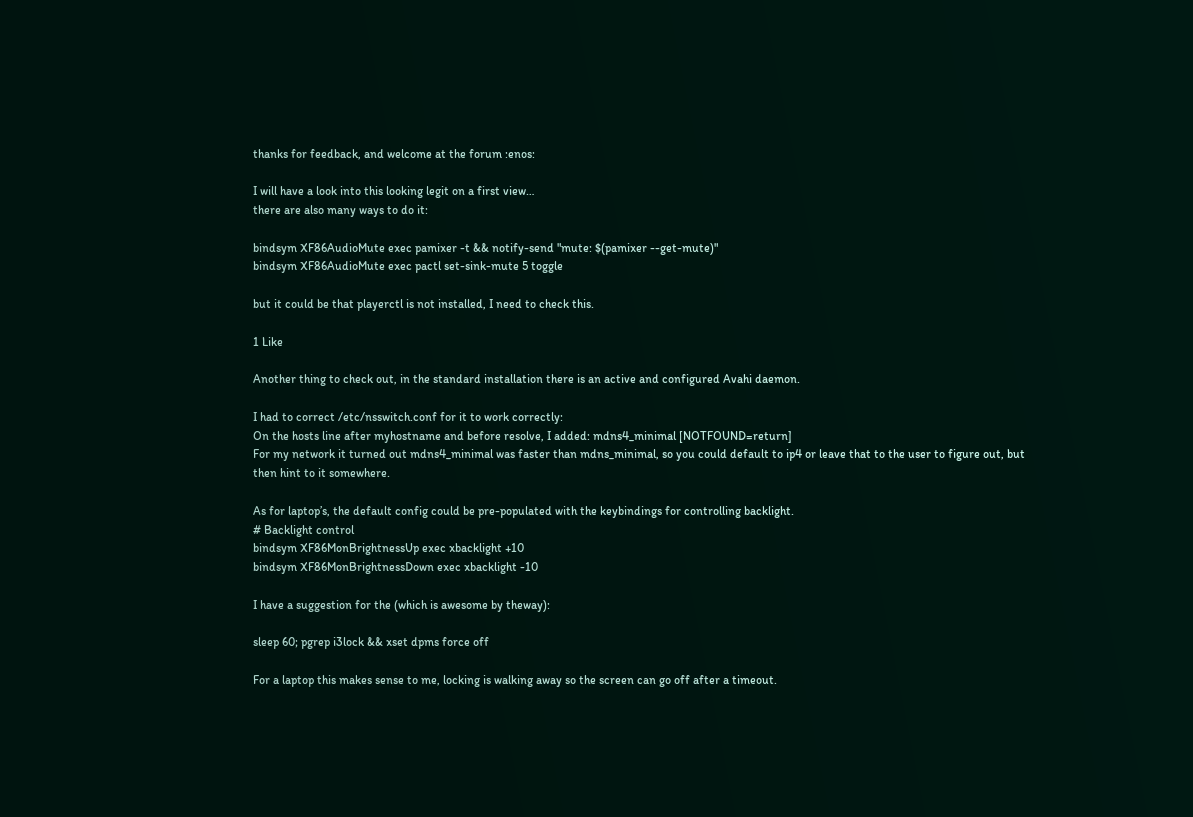thanks for feedback, and welcome at the forum :enos:

I will have a look into this looking legit on a first view…
there are also many ways to do it:

bindsym XF86AudioMute exec pamixer -t && notify-send "mute: $(pamixer --get-mute)"
bindsym XF86AudioMute exec pactl set-sink-mute 5 toggle

but it could be that playerctl is not installed, I need to check this.

1 Like

Another thing to check out, in the standard installation there is an active and configured Avahi daemon.

I had to correct /etc/nsswitch.conf for it to work correctly:
On the hosts line after myhostname and before resolve, I added: mdns4_minimal [NOTFOUND=return]
For my network it turned out mdns4_minimal was faster than mdns_minimal, so you could default to ip4 or leave that to the user to figure out, but then hint to it somewhere.

As for laptop’s, the default config could be pre-populated with the keybindings for controlling backlight.
# Backlight control
bindsym XF86MonBrightnessUp exec xbacklight +10
bindsym XF86MonBrightnessDown exec xbacklight -10

I have a suggestion for the (which is awesome by theway):

sleep 60; pgrep i3lock && xset dpms force off

For a laptop this makes sense to me, locking is walking away so the screen can go off after a timeout.